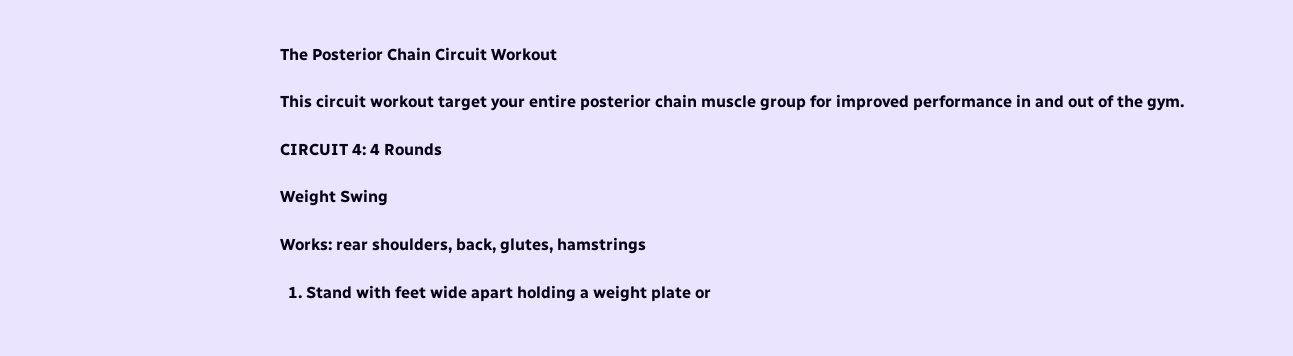The Posterior Chain Circuit Workout

This circuit workout target your entire posterior chain muscle group for improved performance in and out of the gym.

CIRCUIT 4: 4 Rounds

Weight Swing

Works: rear shoulders, back, glutes, hamstrings

  1. Stand with feet wide apart holding a weight plate or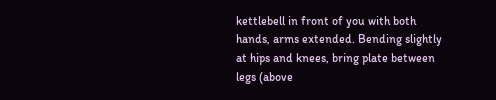kettlebell in front of you with both hands, arms extended. Bending slightly at hips and knees, bring plate between legs (above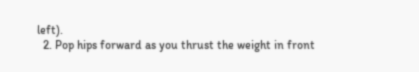left).
  2. Pop hips forward as you thrust the weight in front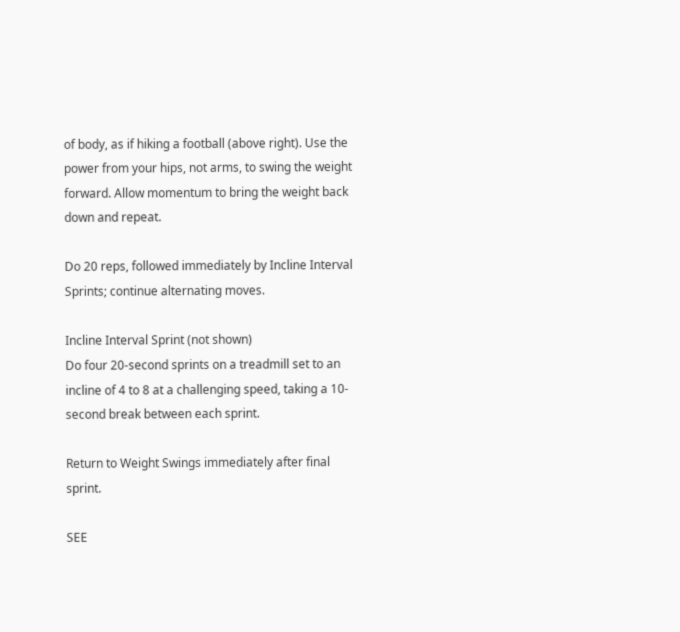of body, as if hiking a football (above right). Use the power from your hips, not arms, to swing the weight forward. Allow momentum to bring the weight back down and repeat.

Do 20 reps, followed immediately by Incline Interval Sprints; continue alternating moves.

Incline Interval Sprint (not shown)
Do four 20-second sprints on a treadmill set to an incline of 4 to 8 at a challenging speed, taking a 10-second break between each sprint.

Return to Weight Swings immediately after final sprint.

SEE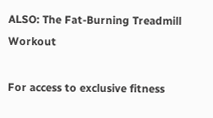ALSO: The Fat-Burning Treadmill Workout

For access to exclusive fitness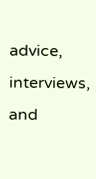advice, interviews, and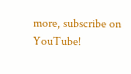more, subscribe on YouTube!